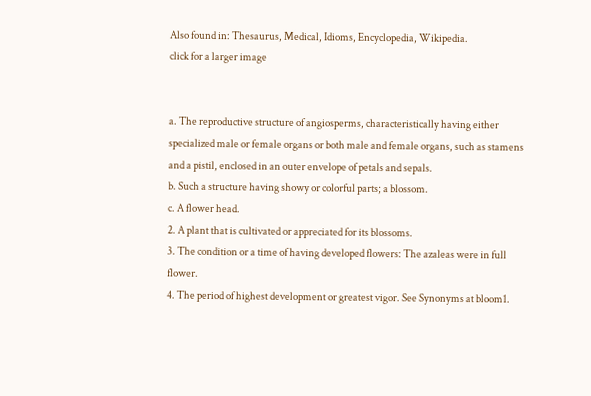Also found in: Thesaurus, Medical, Idioms, Encyclopedia, Wikipedia.
click for a larger image


a. The reproductive structure of angiosperms, characteristically having either specialized male or female organs or both male and female organs, such as stamens and a pistil, enclosed in an outer envelope of petals and sepals.
b. Such a structure having showy or colorful parts; a blossom.
c. A flower head.
2. A plant that is cultivated or appreciated for its blossoms.
3. The condition or a time of having developed flowers: The azaleas were in full flower.
4. The period of highest development or greatest vigor. See Synonyms at bloom1.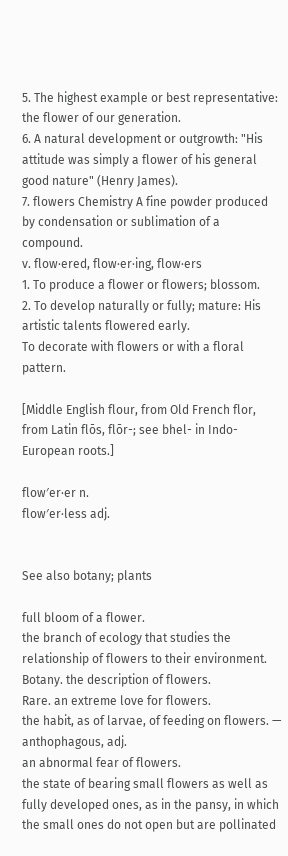5. The highest example or best representative: the flower of our generation.
6. A natural development or outgrowth: "His attitude was simply a flower of his general good nature" (Henry James).
7. flowers Chemistry A fine powder produced by condensation or sublimation of a compound.
v. flow·ered, flow·er·ing, flow·ers
1. To produce a flower or flowers; blossom.
2. To develop naturally or fully; mature: His artistic talents flowered early.
To decorate with flowers or with a floral pattern.

[Middle English flour, from Old French flor, from Latin flōs, flōr-; see bhel- in Indo-European roots.]

flow′er·er n.
flow′er·less adj.


See also botany; plants

full bloom of a flower.
the branch of ecology that studies the relationship of flowers to their environment.
Botany. the description of flowers.
Rare. an extreme love for flowers.
the habit, as of larvae, of feeding on flowers. — anthophagous, adj.
an abnormal fear of flowers.
the state of bearing small flowers as well as fully developed ones, as in the pansy, in which the small ones do not open but are pollinated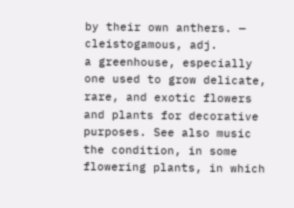by their own anthers. — cleistogamous, adj.
a greenhouse, especially one used to grow delicate, rare, and exotic flowers and plants for decorative purposes. See also music
the condition, in some flowering plants, in which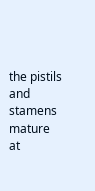the pistils and stamens mature at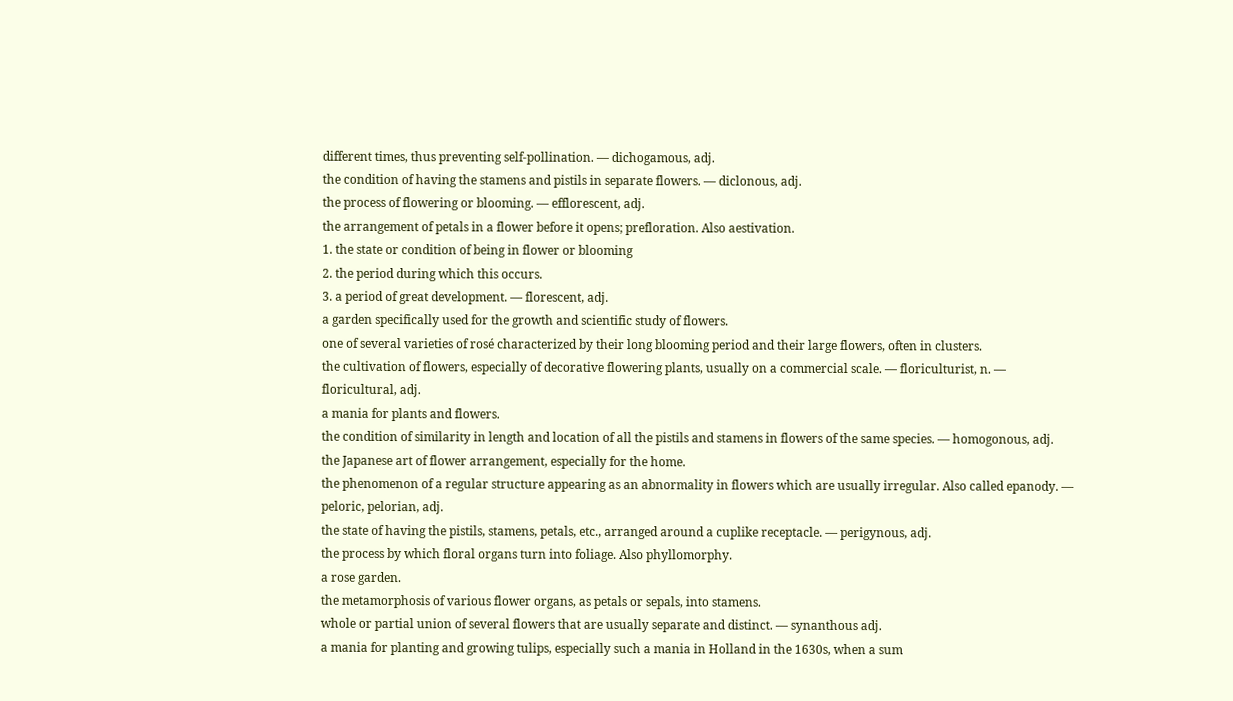different times, thus preventing self-pollination. — dichogamous, adj.
the condition of having the stamens and pistils in separate flowers. — diclonous, adj.
the process of flowering or blooming. — efflorescent, adj.
the arrangement of petals in a flower before it opens; prefloration. Also aestivation.
1. the state or condition of being in flower or blooming
2. the period during which this occurs.
3. a period of great development. — florescent, adj.
a garden specifically used for the growth and scientific study of flowers.
one of several varieties of rosé characterized by their long blooming period and their large flowers, often in clusters.
the cultivation of flowers, especially of decorative flowering plants, usually on a commercial scale. — floriculturist, n. — floricultural, adj.
a mania for plants and flowers.
the condition of similarity in length and location of all the pistils and stamens in flowers of the same species. — homogonous, adj.
the Japanese art of flower arrangement, especially for the home.
the phenomenon of a regular structure appearing as an abnormality in flowers which are usually irregular. Also called epanody. — peloric, pelorian, adj.
the state of having the pistils, stamens, petals, etc., arranged around a cuplike receptacle. — perigynous, adj.
the process by which floral organs turn into foliage. Also phyllomorphy.
a rose garden.
the metamorphosis of various flower organs, as petals or sepals, into stamens.
whole or partial union of several flowers that are usually separate and distinct. — synanthous adj.
a mania for planting and growing tulips, especially such a mania in Holland in the 1630s, when a sum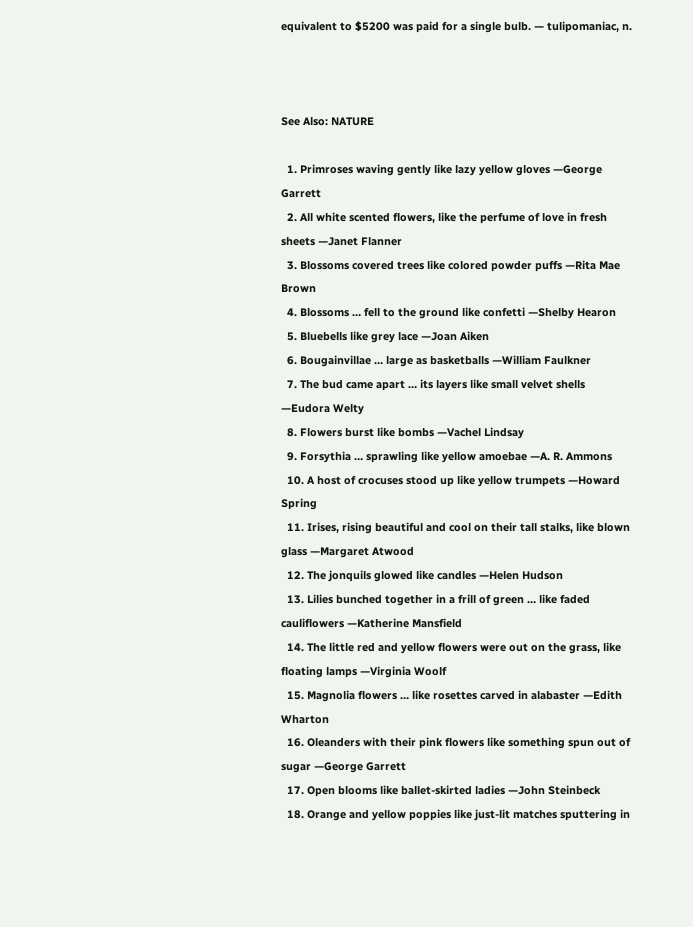equivalent to $5200 was paid for a single bulb. — tulipomaniac, n.



See Also: NATURE

  1. Primroses waving gently like lazy yellow gloves —George Garrett
  2. All white scented flowers, like the perfume of love in fresh sheets —Janet Flanner
  3. Blossoms covered trees like colored powder puffs —Rita Mae Brown
  4. Blossoms … fell to the ground like confetti —Shelby Hearon
  5. Bluebells like grey lace —Joan Aiken
  6. Bougainvillae … large as basketballs —William Faulkner
  7. The bud came apart … its layers like small velvet shells —Eudora Welty
  8. Flowers burst like bombs —Vachel Lindsay
  9. Forsythia … sprawling like yellow amoebae —A. R. Ammons
  10. A host of crocuses stood up like yellow trumpets —Howard Spring
  11. Irises, rising beautiful and cool on their tall stalks, like blown glass —Margaret Atwood
  12. The jonquils glowed like candles —Helen Hudson
  13. Lilies bunched together in a frill of green … like faded cauliflowers —Katherine Mansfield
  14. The little red and yellow flowers were out on the grass, like floating lamps —Virginia Woolf
  15. Magnolia flowers … like rosettes carved in alabaster —Edith Wharton
  16. Oleanders with their pink flowers like something spun out of sugar —George Garrett
  17. Open blooms like ballet-skirted ladies —John Steinbeck
  18. Orange and yellow poppies like just-lit matches sputtering in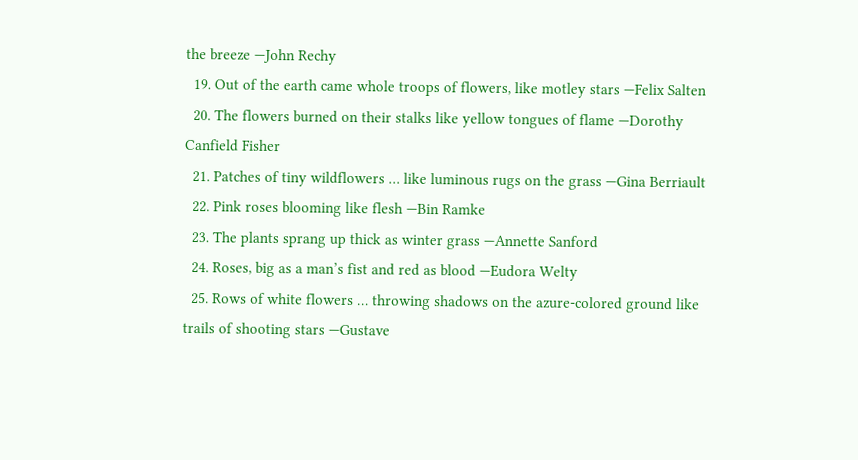the breeze —John Rechy
  19. Out of the earth came whole troops of flowers, like motley stars —Felix Salten
  20. The flowers burned on their stalks like yellow tongues of flame —Dorothy Canfield Fisher
  21. Patches of tiny wildflowers … like luminous rugs on the grass —Gina Berriault
  22. Pink roses blooming like flesh —Bin Ramke
  23. The plants sprang up thick as winter grass —Annette Sanford
  24. Roses, big as a man’s fist and red as blood —Eudora Welty
  25. Rows of white flowers … throwing shadows on the azure-colored ground like trails of shooting stars —Gustave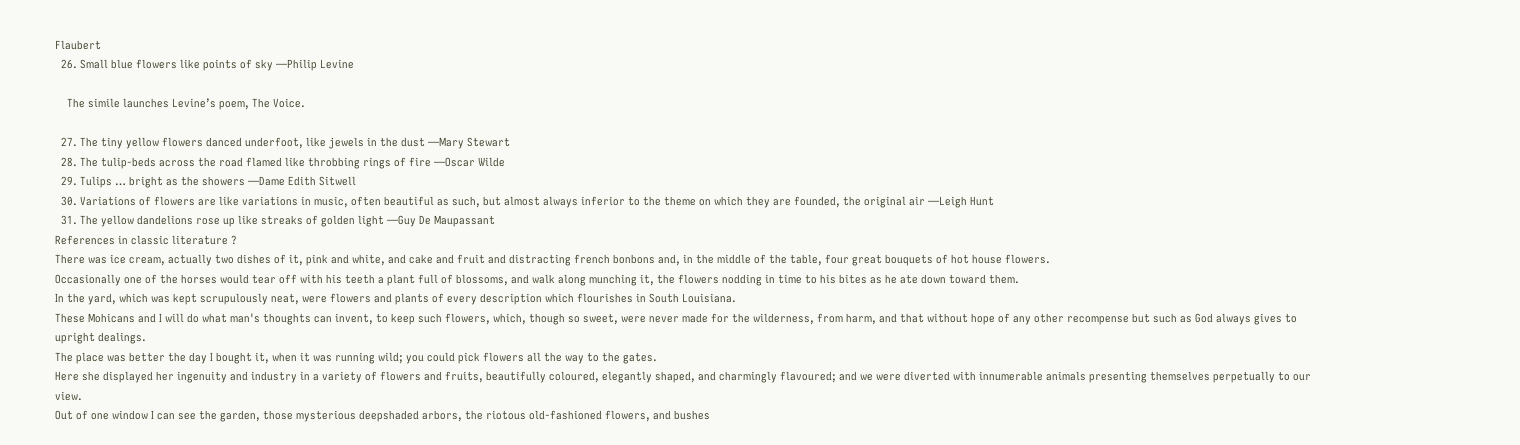Flaubert
  26. Small blue flowers like points of sky —Philip Levine

    The simile launches Levine’s poem, The Voice.

  27. The tiny yellow flowers danced underfoot, like jewels in the dust —Mary Stewart
  28. The tulip-beds across the road flamed like throbbing rings of fire —Oscar Wilde
  29. Tulips … bright as the showers —Dame Edith Sitwell
  30. Variations of flowers are like variations in music, often beautiful as such, but almost always inferior to the theme on which they are founded, the original air —Leigh Hunt
  31. The yellow dandelions rose up like streaks of golden light —Guy De Maupassant
References in classic literature ?
There was ice cream, actually two dishes of it, pink and white, and cake and fruit and distracting french bonbons and, in the middle of the table, four great bouquets of hot house flowers.
Occasionally one of the horses would tear off with his teeth a plant full of blossoms, and walk along munching it, the flowers nodding in time to his bites as he ate down toward them.
In the yard, which was kept scrupulously neat, were flowers and plants of every description which flourishes in South Louisiana.
These Mohicans and I will do what man's thoughts can invent, to keep such flowers, which, though so sweet, were never made for the wilderness, from harm, and that without hope of any other recompense but such as God always gives to upright dealings.
The place was better the day I bought it, when it was running wild; you could pick flowers all the way to the gates.
Here she displayed her ingenuity and industry in a variety of flowers and fruits, beautifully coloured, elegantly shaped, and charmingly flavoured; and we were diverted with innumerable animals presenting themselves perpetually to our view.
Out of one window I can see the garden, those mysterious deepshaded arbors, the riotous old-fashioned flowers, and bushes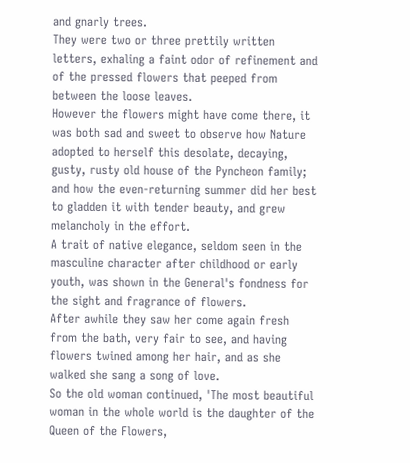and gnarly trees.
They were two or three prettily written letters, exhaling a faint odor of refinement and of the pressed flowers that peeped from between the loose leaves.
However the flowers might have come there, it was both sad and sweet to observe how Nature adopted to herself this desolate, decaying, gusty, rusty old house of the Pyncheon family; and how the even-returning summer did her best to gladden it with tender beauty, and grew melancholy in the effort.
A trait of native elegance, seldom seen in the masculine character after childhood or early youth, was shown in the General's fondness for the sight and fragrance of flowers.
After awhile they saw her come again fresh from the bath, very fair to see, and having flowers twined among her hair, and as she walked she sang a song of love.
So the old woman continued, 'The most beautiful woman in the whole world is the daughter of the Queen of the Flowers,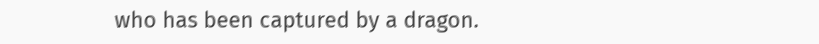who has been captured by a dragon.